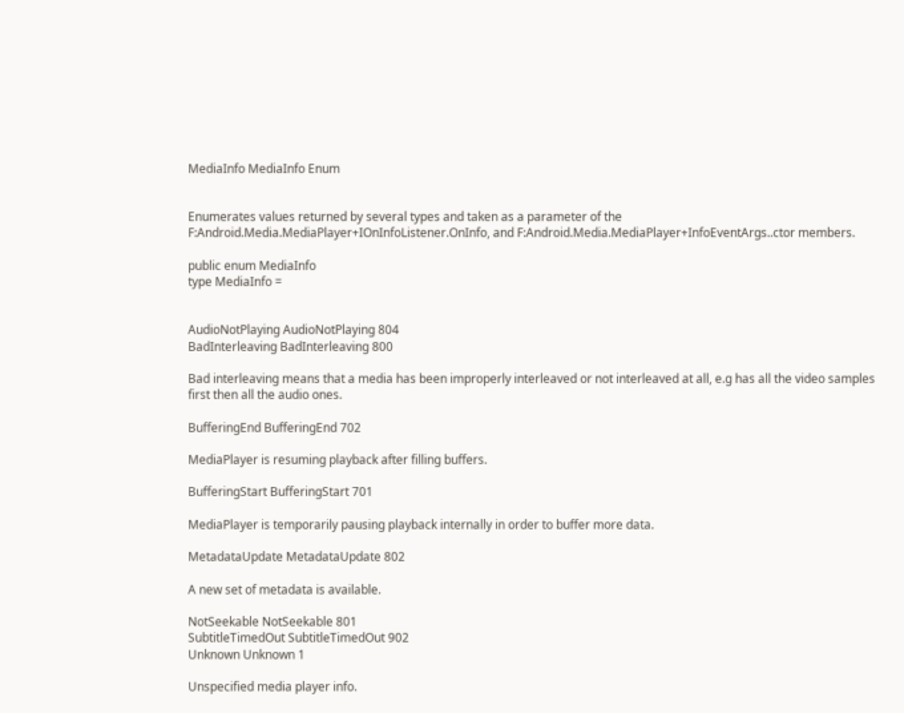MediaInfo MediaInfo Enum


Enumerates values returned by several types and taken as a parameter of the F:Android.Media.MediaPlayer+IOnInfoListener.OnInfo, and F:Android.Media.MediaPlayer+InfoEventArgs..ctor members.

public enum MediaInfo
type MediaInfo =


AudioNotPlaying AudioNotPlaying 804
BadInterleaving BadInterleaving 800

Bad interleaving means that a media has been improperly interleaved or not interleaved at all, e.g has all the video samples first then all the audio ones.

BufferingEnd BufferingEnd 702

MediaPlayer is resuming playback after filling buffers.

BufferingStart BufferingStart 701

MediaPlayer is temporarily pausing playback internally in order to buffer more data.

MetadataUpdate MetadataUpdate 802

A new set of metadata is available.

NotSeekable NotSeekable 801
SubtitleTimedOut SubtitleTimedOut 902
Unknown Unknown 1

Unspecified media player info.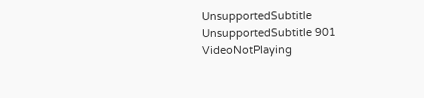UnsupportedSubtitle UnsupportedSubtitle 901
VideoNotPlaying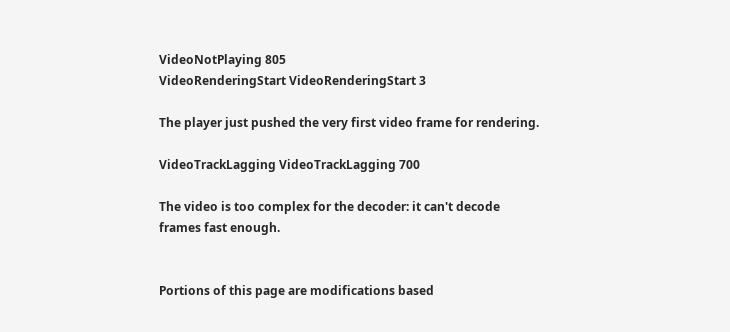VideoNotPlaying 805
VideoRenderingStart VideoRenderingStart 3

The player just pushed the very first video frame for rendering.

VideoTrackLagging VideoTrackLagging 700

The video is too complex for the decoder: it can't decode frames fast enough.


Portions of this page are modifications based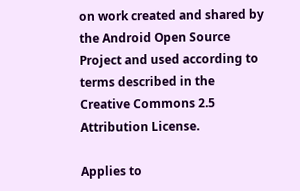on work created and shared by the Android Open Source Project and used according to terms described in the Creative Commons 2.5 Attribution License.

Applies to